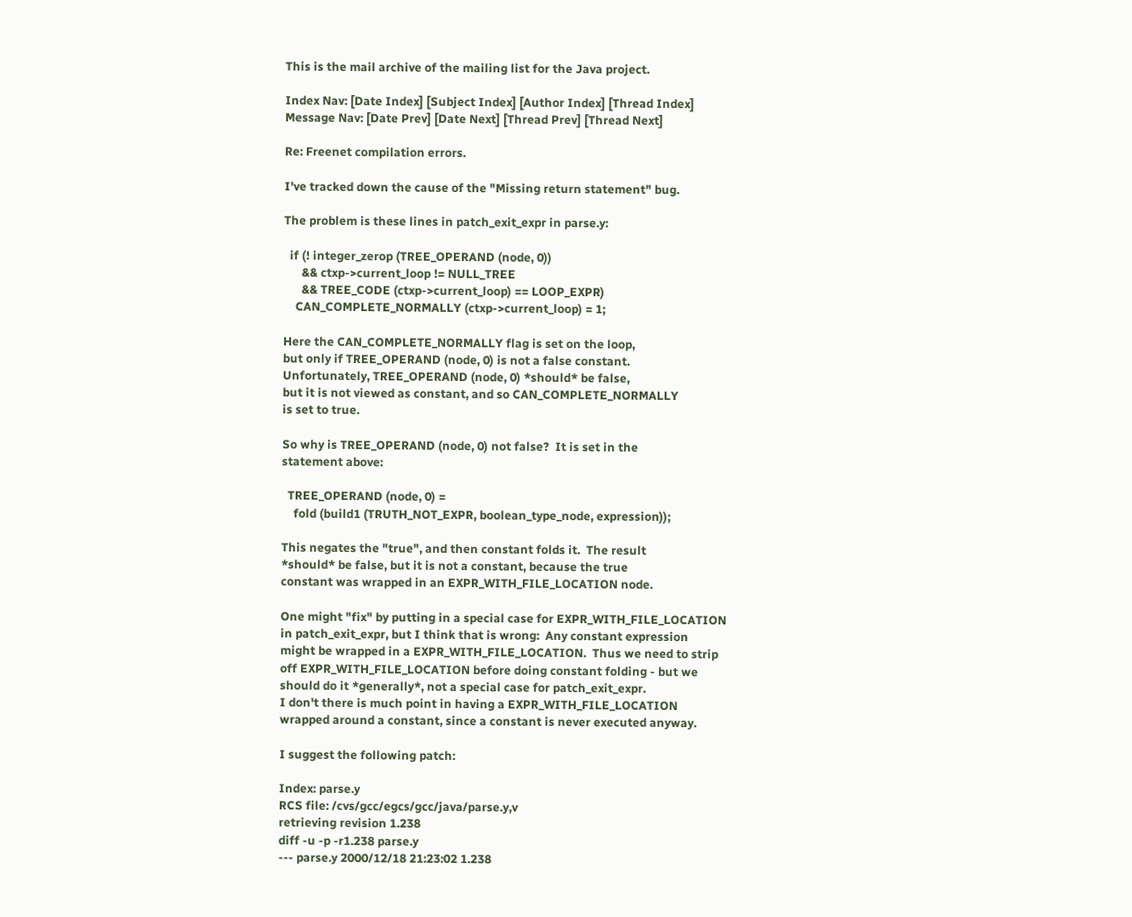This is the mail archive of the mailing list for the Java project.

Index Nav: [Date Index] [Subject Index] [Author Index] [Thread Index]
Message Nav: [Date Prev] [Date Next] [Thread Prev] [Thread Next]

Re: Freenet compilation errors.

I've tracked down the cause of the "Missing return statement" bug.

The problem is these lines in patch_exit_expr in parse.y:

  if (! integer_zerop (TREE_OPERAND (node, 0))
      && ctxp->current_loop != NULL_TREE
      && TREE_CODE (ctxp->current_loop) == LOOP_EXPR)
    CAN_COMPLETE_NORMALLY (ctxp->current_loop) = 1;

Here the CAN_COMPLETE_NORMALLY flag is set on the loop,
but only if TREE_OPERAND (node, 0) is not a false constant.
Unfortunately, TREE_OPERAND (node, 0) *should* be false,
but it is not viewed as constant, and so CAN_COMPLETE_NORMALLY
is set to true.

So why is TREE_OPERAND (node, 0) not false?  It is set in the
statement above:

  TREE_OPERAND (node, 0) =
    fold (build1 (TRUTH_NOT_EXPR, boolean_type_node, expression));

This negates the "true", and then constant folds it.  The result
*should* be false, but it is not a constant, because the true
constant was wrapped in an EXPR_WITH_FILE_LOCATION node.

One might "fix" by putting in a special case for EXPR_WITH_FILE_LOCATION
in patch_exit_expr, but I think that is wrong:  Any constant expression
might be wrapped in a EXPR_WITH_FILE_LOCATION.  Thus we need to strip
off EXPR_WITH_FILE_LOCATION before doing constant folding - but we
should do it *generally*, not a special case for patch_exit_expr.
I don't there is much point in having a EXPR_WITH_FILE_LOCATION
wrapped around a constant, since a constant is never executed anyway.

I suggest the following patch:

Index: parse.y
RCS file: /cvs/gcc/egcs/gcc/java/parse.y,v
retrieving revision 1.238
diff -u -p -r1.238 parse.y
--- parse.y 2000/12/18 21:23:02 1.238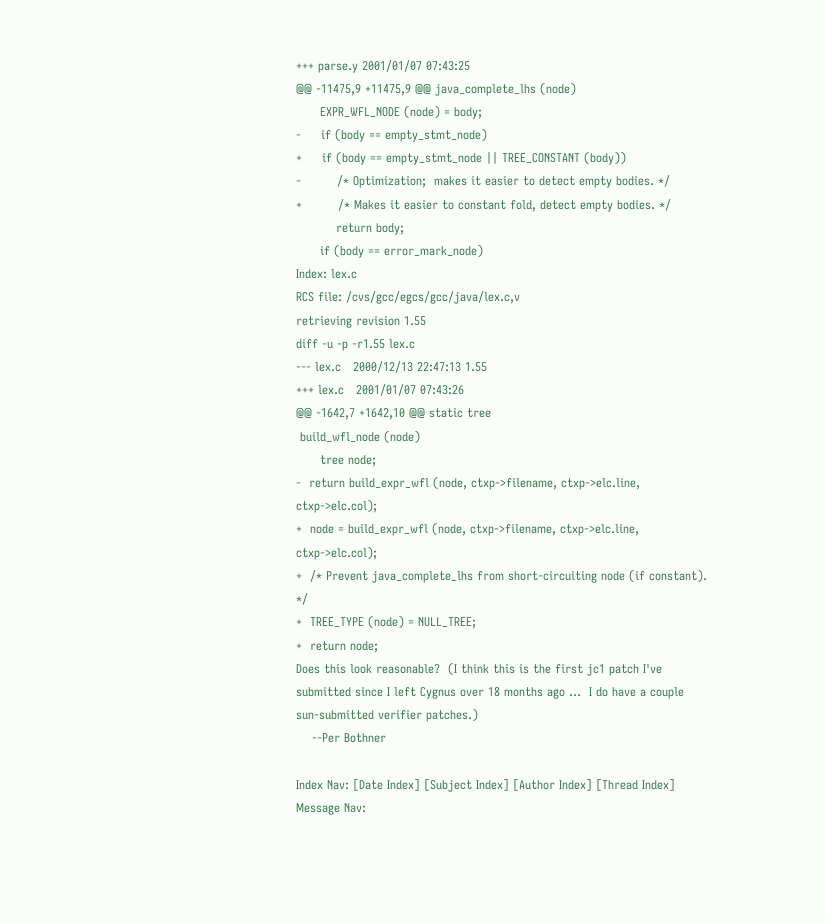+++ parse.y 2001/01/07 07:43:25
@@ -11475,9 +11475,9 @@ java_complete_lhs (node)
      EXPR_WFL_NODE (node) = body;
-     if (body == empty_stmt_node)
+     if (body == empty_stmt_node || TREE_CONSTANT (body))
-         /* Optimization;  makes it easier to detect empty bodies. */
+         /* Makes it easier to constant fold, detect empty bodies. */
          return body;
      if (body == error_mark_node)
Index: lex.c
RCS file: /cvs/gcc/egcs/gcc/java/lex.c,v
retrieving revision 1.55
diff -u -p -r1.55 lex.c
--- lex.c   2000/12/13 22:47:13 1.55
+++ lex.c   2001/01/07 07:43:26
@@ -1642,7 +1642,10 @@ static tree
 build_wfl_node (node)
      tree node;
-  return build_expr_wfl (node, ctxp->filename, ctxp->elc.line, ctxp->elc.col);
+  node = build_expr_wfl (node, ctxp->filename, ctxp->elc.line, ctxp->elc.col);
+  /* Prevent java_complete_lhs from short-circuiting node (if constant). */
+  TREE_TYPE (node) = NULL_TREE;
+  return node;
Does this look reasonable?  (I think this is the first jc1 patch I've
submitted since I left Cygnus over 18 months ago ...  I do have a couple
sun-submitted verifier patches.)
    --Per Bothner

Index Nav: [Date Index] [Subject Index] [Author Index] [Thread Index]
Message Nav: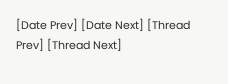[Date Prev] [Date Next] [Thread Prev] [Thread Next]